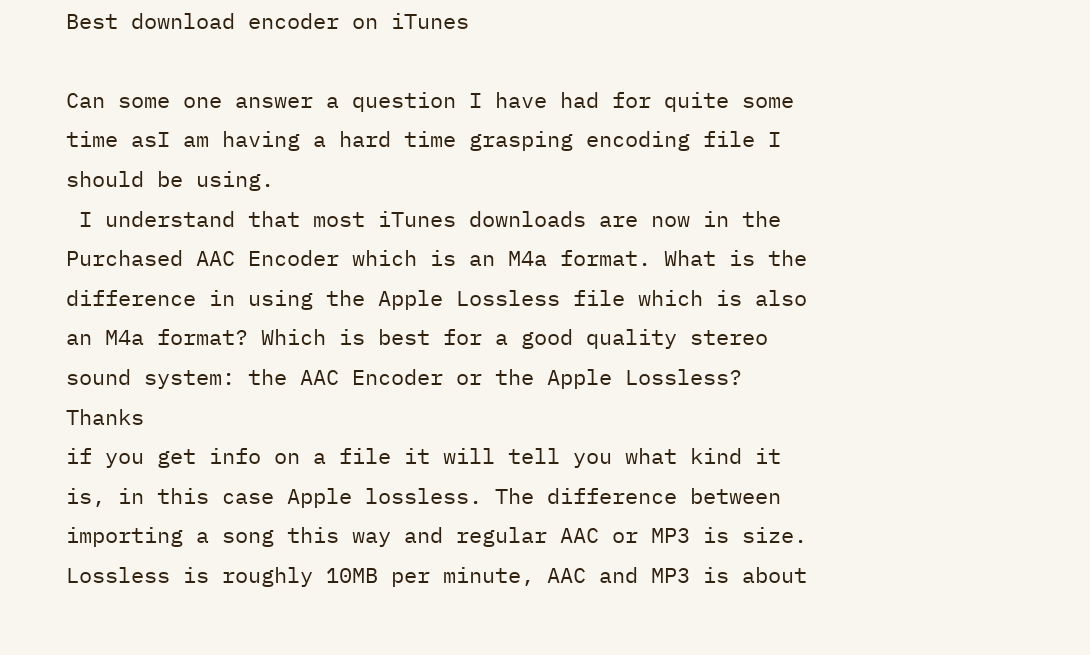Best download encoder on iTunes

Can some one answer a question I have had for quite some time asI am having a hard time grasping encoding file I should be using.
 I understand that most iTunes downloads are now in the Purchased AAC Encoder which is an M4a format. What is the difference in using the Apple Lossless file which is also an M4a format? Which is best for a good quality stereo sound system: the AAC Encoder or the Apple Lossless? Thanks
if you get info on a file it will tell you what kind it is, in this case Apple lossless. The difference between importing a song this way and regular AAC or MP3 is size. Lossless is roughly 10MB per minute, AAC and MP3 is about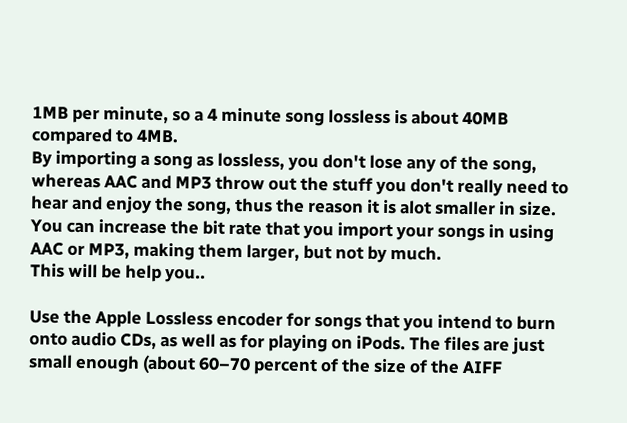1MB per minute, so a 4 minute song lossless is about 40MB compared to 4MB.
By importing a song as lossless, you don't lose any of the song, whereas AAC and MP3 throw out the stuff you don't really need to hear and enjoy the song, thus the reason it is alot smaller in size. You can increase the bit rate that you import your songs in using AAC or MP3, making them larger, but not by much.
This will be help you..

Use the Apple Lossless encoder for songs that you intend to burn onto audio CDs, as well as for playing on iPods. The files are just small enough (about 60–70 percent of the size of the AIFF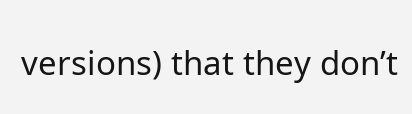versions) that they don’t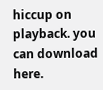hiccup on playback. you can download here.